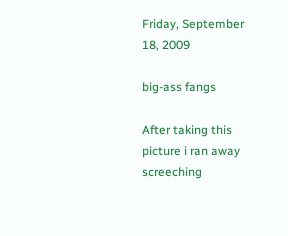Friday, September 18, 2009

big-ass fangs

After taking this picture i ran away screeching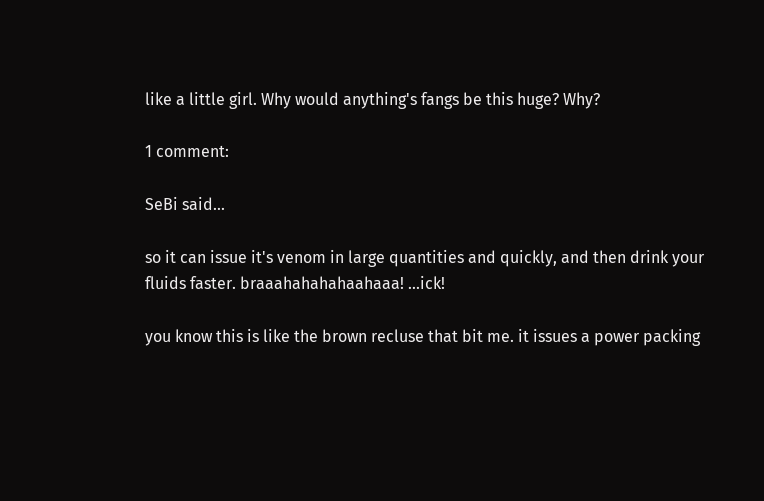like a little girl. Why would anything's fangs be this huge? Why?

1 comment:

SeBi said...

so it can issue it's venom in large quantities and quickly, and then drink your fluids faster. braaahahahahaahaaa! ...ick!

you know this is like the brown recluse that bit me. it issues a power packing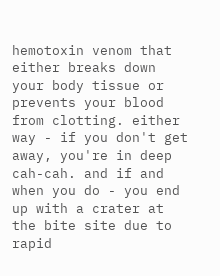hemotoxin venom that either breaks down your body tissue or prevents your blood from clotting. either way - if you don't get away, you're in deep cah-cah. and if and when you do - you end up with a crater at the bite site due to rapid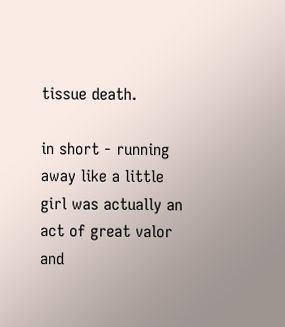tissue death.

in short - running away like a little girl was actually an act of great valor and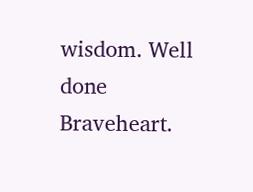wisdom. Well done Braveheart.